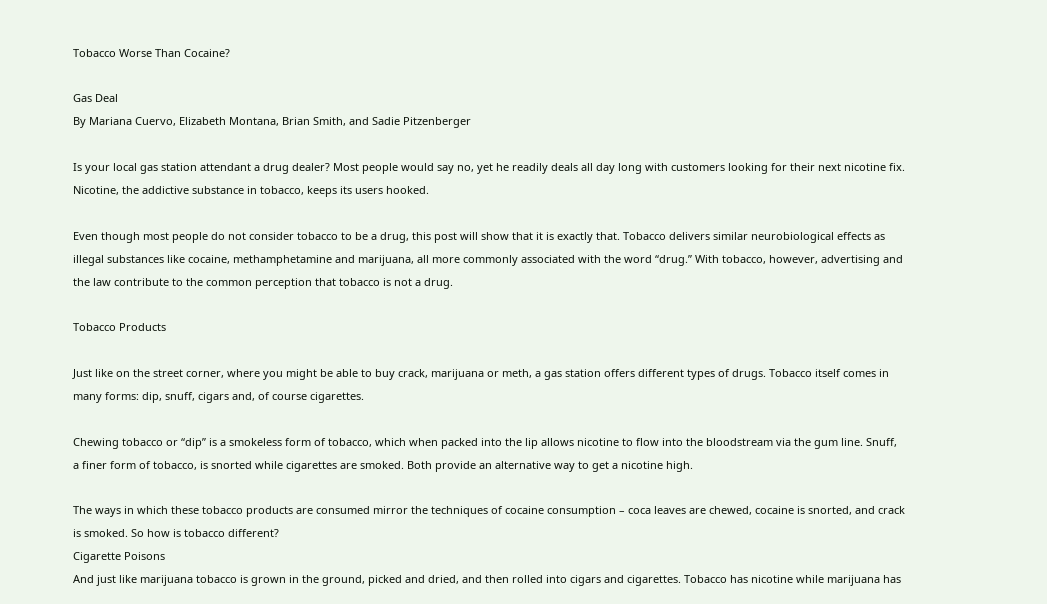Tobacco Worse Than Cocaine?

Gas Deal
By Mariana Cuervo, Elizabeth Montana, Brian Smith, and Sadie Pitzenberger

Is your local gas station attendant a drug dealer? Most people would say no, yet he readily deals all day long with customers looking for their next nicotine fix. Nicotine, the addictive substance in tobacco, keeps its users hooked.

Even though most people do not consider tobacco to be a drug, this post will show that it is exactly that. Tobacco delivers similar neurobiological effects as illegal substances like cocaine, methamphetamine and marijuana, all more commonly associated with the word “drug.” With tobacco, however, advertising and the law contribute to the common perception that tobacco is not a drug.

Tobacco Products

Just like on the street corner, where you might be able to buy crack, marijuana or meth, a gas station offers different types of drugs. Tobacco itself comes in many forms: dip, snuff, cigars and, of course cigarettes.

Chewing tobacco or “dip” is a smokeless form of tobacco, which when packed into the lip allows nicotine to flow into the bloodstream via the gum line. Snuff, a finer form of tobacco, is snorted while cigarettes are smoked. Both provide an alternative way to get a nicotine high.

The ways in which these tobacco products are consumed mirror the techniques of cocaine consumption – coca leaves are chewed, cocaine is snorted, and crack is smoked. So how is tobacco different?
Cigarette Poisons
And just like marijuana tobacco is grown in the ground, picked and dried, and then rolled into cigars and cigarettes. Tobacco has nicotine while marijuana has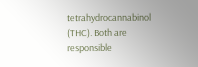tetrahydrocannabinol (THC). Both are responsible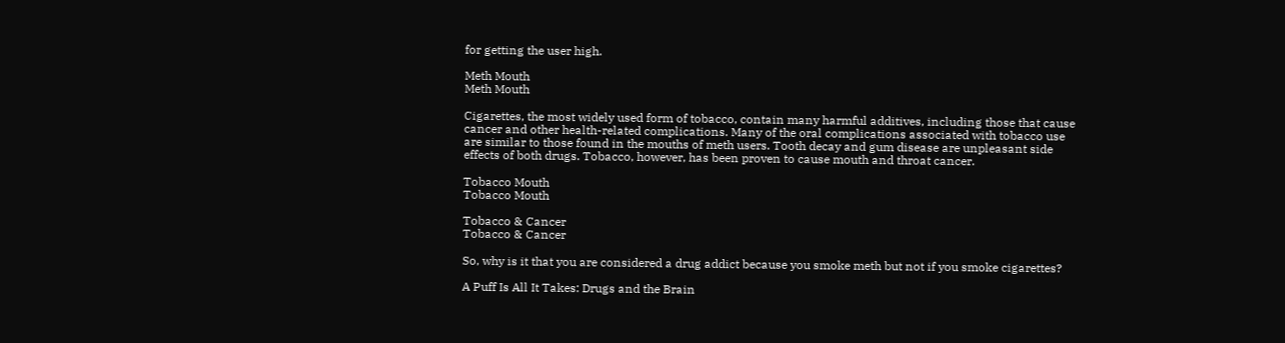for getting the user high.

Meth Mouth
Meth Mouth

Cigarettes, the most widely used form of tobacco, contain many harmful additives, including those that cause cancer and other health-related complications. Many of the oral complications associated with tobacco use are similar to those found in the mouths of meth users. Tooth decay and gum disease are unpleasant side effects of both drugs. Tobacco, however, has been proven to cause mouth and throat cancer.

Tobacco Mouth
Tobacco Mouth

Tobacco & Cancer
Tobacco & Cancer

So, why is it that you are considered a drug addict because you smoke meth but not if you smoke cigarettes?

A Puff Is All It Takes: Drugs and the Brain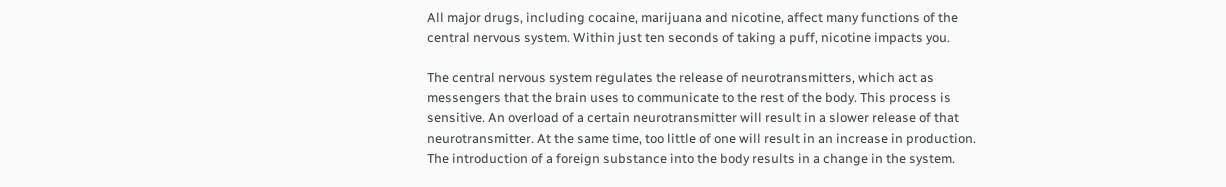All major drugs, including cocaine, marijuana and nicotine, affect many functions of the central nervous system. Within just ten seconds of taking a puff, nicotine impacts you.

The central nervous system regulates the release of neurotransmitters, which act as messengers that the brain uses to communicate to the rest of the body. This process is sensitive. An overload of a certain neurotransmitter will result in a slower release of that neurotransmitter. At the same time, too little of one will result in an increase in production. The introduction of a foreign substance into the body results in a change in the system.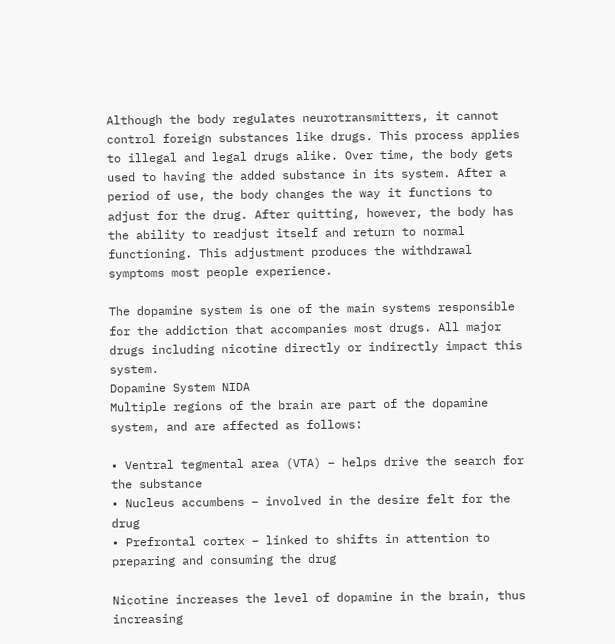Although the body regulates neurotransmitters, it cannot control foreign substances like drugs. This process applies to illegal and legal drugs alike. Over time, the body gets used to having the added substance in its system. After a period of use, the body changes the way it functions to adjust for the drug. After quitting, however, the body has the ability to readjust itself and return to normal functioning. This adjustment produces the withdrawal symptoms most people experience.

The dopamine system is one of the main systems responsible for the addiction that accompanies most drugs. All major drugs including nicotine directly or indirectly impact this system.
Dopamine System NIDA
Multiple regions of the brain are part of the dopamine system, and are affected as follows:

• Ventral tegmental area (VTA) – helps drive the search for the substance
• Nucleus accumbens – involved in the desire felt for the drug
• Prefrontal cortex – linked to shifts in attention to preparing and consuming the drug

Nicotine increases the level of dopamine in the brain, thus increasing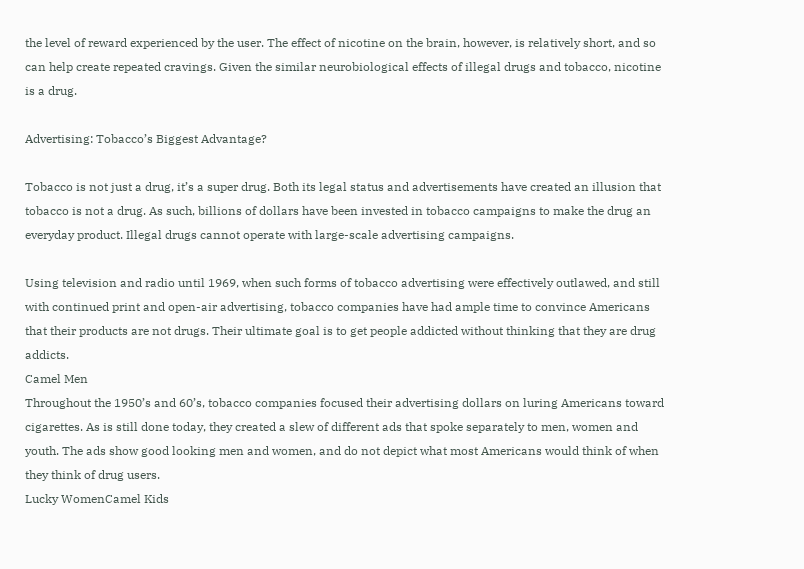the level of reward experienced by the user. The effect of nicotine on the brain, however, is relatively short, and so can help create repeated cravings. Given the similar neurobiological effects of illegal drugs and tobacco, nicotine is a drug.

Advertising: Tobacco’s Biggest Advantage?

Tobacco is not just a drug, it’s a super drug. Both its legal status and advertisements have created an illusion that tobacco is not a drug. As such, billions of dollars have been invested in tobacco campaigns to make the drug an everyday product. Illegal drugs cannot operate with large-scale advertising campaigns.

Using television and radio until 1969, when such forms of tobacco advertising were effectively outlawed, and still with continued print and open-air advertising, tobacco companies have had ample time to convince Americans that their products are not drugs. Their ultimate goal is to get people addicted without thinking that they are drug addicts.
Camel Men
Throughout the 1950’s and 60’s, tobacco companies focused their advertising dollars on luring Americans toward cigarettes. As is still done today, they created a slew of different ads that spoke separately to men, women and youth. The ads show good looking men and women, and do not depict what most Americans would think of when they think of drug users.
Lucky WomenCamel Kids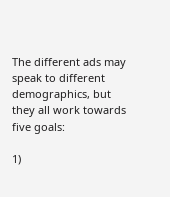The different ads may speak to different demographics, but they all work towards five goals:

1)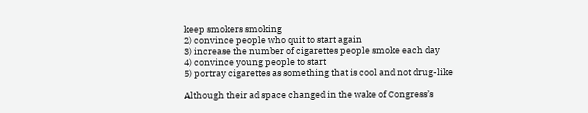keep smokers smoking
2) convince people who quit to start again
3) increase the number of cigarettes people smoke each day
4) convince young people to start
5) portray cigarettes as something that is cool and not drug-like

Although their ad space changed in the wake of Congress’s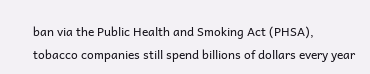ban via the Public Health and Smoking Act (PHSA), tobacco companies still spend billions of dollars every year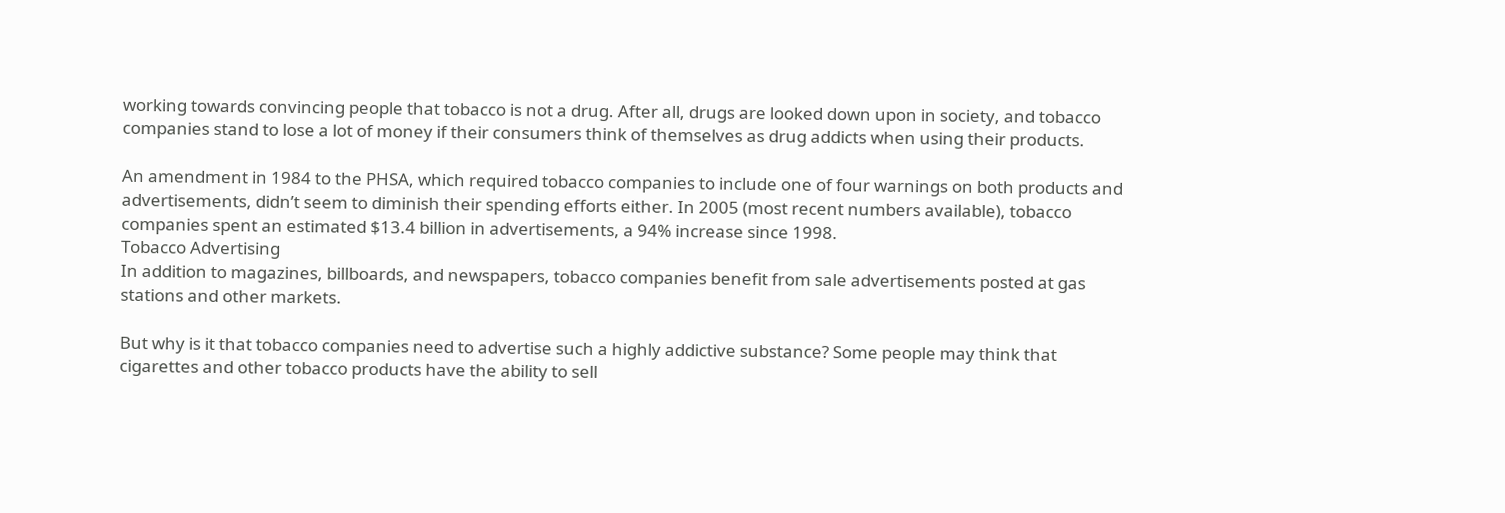working towards convincing people that tobacco is not a drug. After all, drugs are looked down upon in society, and tobacco companies stand to lose a lot of money if their consumers think of themselves as drug addicts when using their products.

An amendment in 1984 to the PHSA, which required tobacco companies to include one of four warnings on both products and advertisements, didn’t seem to diminish their spending efforts either. In 2005 (most recent numbers available), tobacco companies spent an estimated $13.4 billion in advertisements, a 94% increase since 1998.
Tobacco Advertising
In addition to magazines, billboards, and newspapers, tobacco companies benefit from sale advertisements posted at gas stations and other markets.

But why is it that tobacco companies need to advertise such a highly addictive substance? Some people may think that cigarettes and other tobacco products have the ability to sell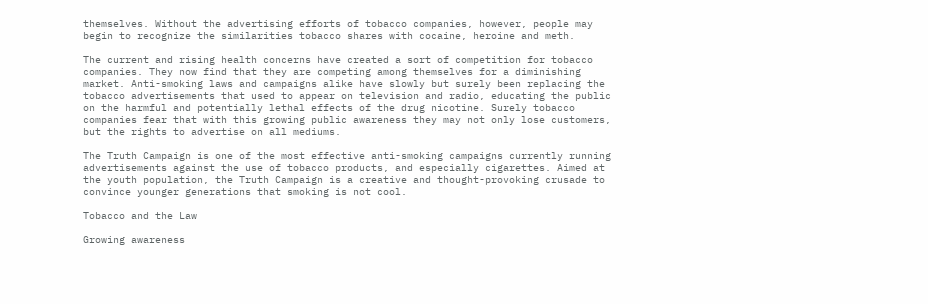themselves. Without the advertising efforts of tobacco companies, however, people may begin to recognize the similarities tobacco shares with cocaine, heroine and meth.

The current and rising health concerns have created a sort of competition for tobacco companies. They now find that they are competing among themselves for a diminishing market. Anti-smoking laws and campaigns alike have slowly but surely been replacing the tobacco advertisements that used to appear on television and radio, educating the public on the harmful and potentially lethal effects of the drug nicotine. Surely tobacco companies fear that with this growing public awareness they may not only lose customers, but the rights to advertise on all mediums.

The Truth Campaign is one of the most effective anti-smoking campaigns currently running advertisements against the use of tobacco products, and especially cigarettes. Aimed at the youth population, the Truth Campaign is a creative and thought-provoking crusade to convince younger generations that smoking is not cool.

Tobacco and the Law

Growing awareness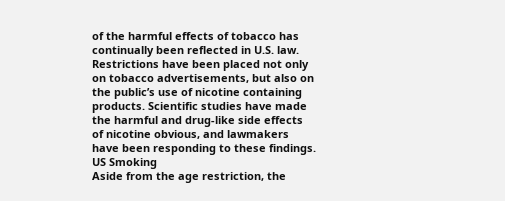of the harmful effects of tobacco has continually been reflected in U.S. law. Restrictions have been placed not only on tobacco advertisements, but also on the public’s use of nicotine containing products. Scientific studies have made the harmful and drug-like side effects of nicotine obvious, and lawmakers have been responding to these findings.
US Smoking
Aside from the age restriction, the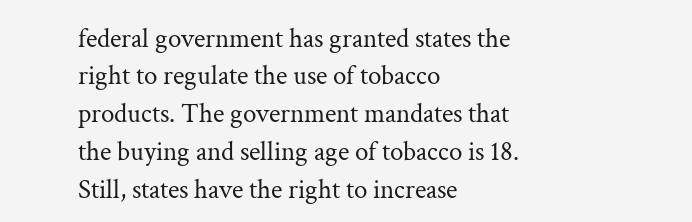federal government has granted states the right to regulate the use of tobacco products. The government mandates that the buying and selling age of tobacco is 18. Still, states have the right to increase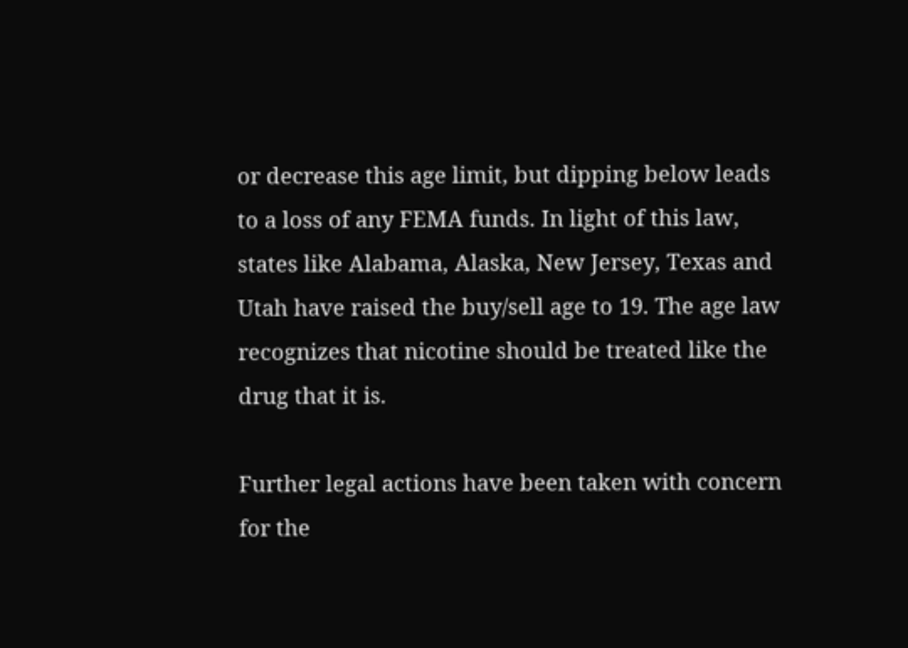or decrease this age limit, but dipping below leads to a loss of any FEMA funds. In light of this law, states like Alabama, Alaska, New Jersey, Texas and Utah have raised the buy/sell age to 19. The age law recognizes that nicotine should be treated like the drug that it is.

Further legal actions have been taken with concern for the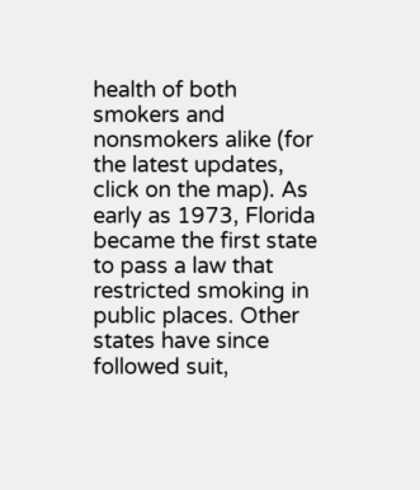health of both smokers and nonsmokers alike (for the latest updates, click on the map). As early as 1973, Florida became the first state to pass a law that restricted smoking in public places. Other states have since followed suit,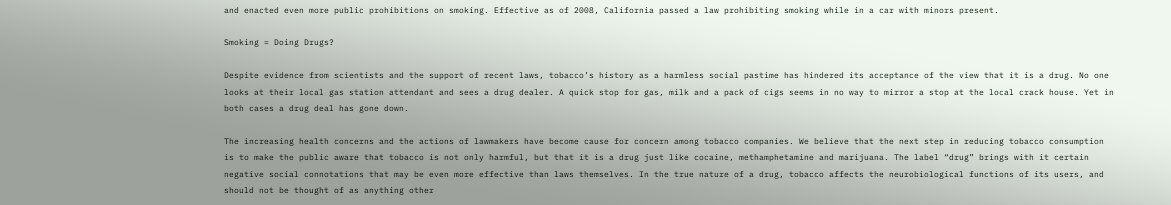and enacted even more public prohibitions on smoking. Effective as of 2008, California passed a law prohibiting smoking while in a car with minors present.

Smoking = Doing Drugs?

Despite evidence from scientists and the support of recent laws, tobacco’s history as a harmless social pastime has hindered its acceptance of the view that it is a drug. No one looks at their local gas station attendant and sees a drug dealer. A quick stop for gas, milk and a pack of cigs seems in no way to mirror a stop at the local crack house. Yet in both cases a drug deal has gone down.

The increasing health concerns and the actions of lawmakers have become cause for concern among tobacco companies. We believe that the next step in reducing tobacco consumption is to make the public aware that tobacco is not only harmful, but that it is a drug just like cocaine, methamphetamine and marijuana. The label “drug” brings with it certain negative social connotations that may be even more effective than laws themselves. In the true nature of a drug, tobacco affects the neurobiological functions of its users, and should not be thought of as anything other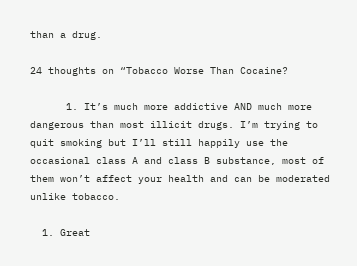than a drug.

24 thoughts on “Tobacco Worse Than Cocaine?

      1. It’s much more addictive AND much more dangerous than most illicit drugs. I’m trying to quit smoking but I’ll still happily use the occasional class A and class B substance, most of them won’t affect your health and can be moderated unlike tobacco.

  1. Great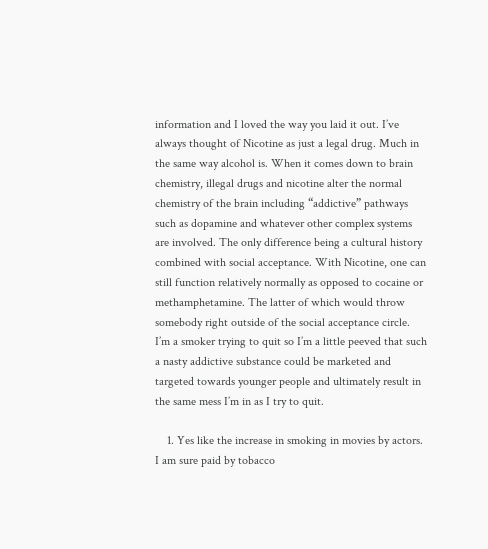information and I loved the way you laid it out. I’ve always thought of Nicotine as just a legal drug. Much in the same way alcohol is. When it comes down to brain chemistry, illegal drugs and nicotine alter the normal chemistry of the brain including “addictive” pathways such as dopamine and whatever other complex systems are involved. The only difference being a cultural history combined with social acceptance. With Nicotine, one can still function relatively normally as opposed to cocaine or methamphetamine. The latter of which would throw somebody right outside of the social acceptance circle. I’m a smoker trying to quit so I’m a little peeved that such a nasty addictive substance could be marketed and targeted towards younger people and ultimately result in the same mess I’m in as I try to quit.

    1. Yes like the increase in smoking in movies by actors. I am sure paid by tobacco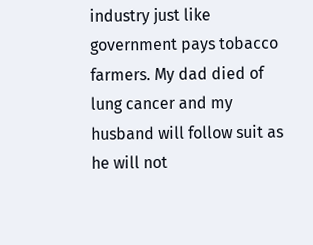industry just like government pays tobacco farmers. My dad died of lung cancer and my husband will follow suit as he will not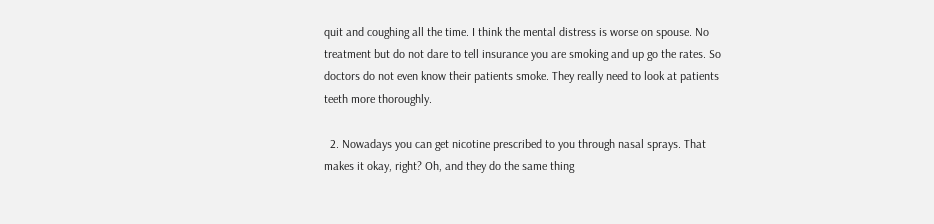quit and coughing all the time. I think the mental distress is worse on spouse. No treatment but do not dare to tell insurance you are smoking and up go the rates. So doctors do not even know their patients smoke. They really need to look at patients teeth more thoroughly.

  2. Nowadays you can get nicotine prescribed to you through nasal sprays. That makes it okay, right? Oh, and they do the same thing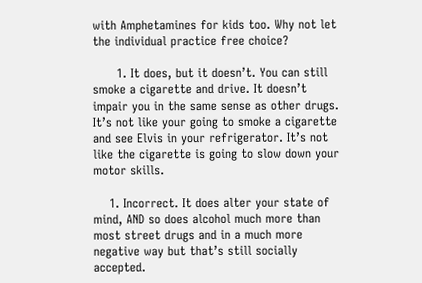with Amphetamines for kids too. Why not let the individual practice free choice?

      1. It does, but it doesn’t. You can still smoke a cigarette and drive. It doesn’t impair you in the same sense as other drugs. It’s not like your going to smoke a cigarette and see Elvis in your refrigerator. It’s not like the cigarette is going to slow down your motor skills.

    1. Incorrect. It does alter your state of mind, AND so does alcohol much more than most street drugs and in a much more negative way but that’s still socially accepted.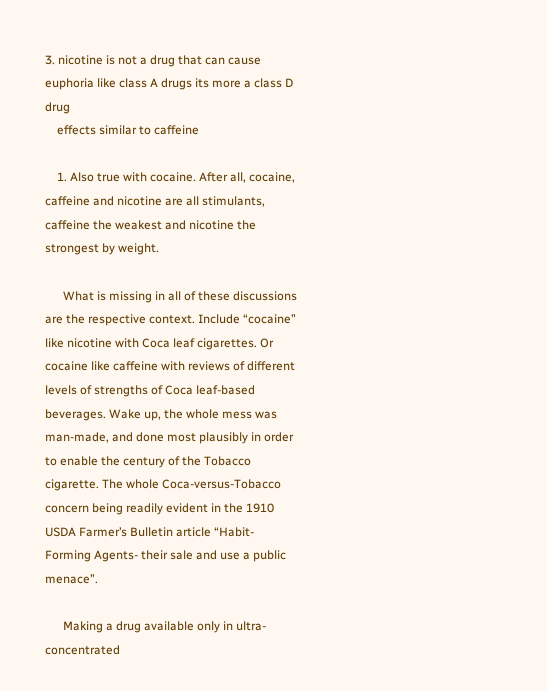3. nicotine is not a drug that can cause euphoria like class A drugs its more a class D drug
    effects similar to caffeine

    1. Also true with cocaine. After all, cocaine, caffeine and nicotine are all stimulants, caffeine the weakest and nicotine the strongest by weight.

      What is missing in all of these discussions are the respective context. Include “cocaine” like nicotine with Coca leaf cigarettes. Or cocaine like caffeine with reviews of different levels of strengths of Coca leaf-based beverages. Wake up, the whole mess was man-made, and done most plausibly in order to enable the century of the Tobacco cigarette. The whole Coca-versus-Tobacco concern being readily evident in the 1910 USDA Farmer’s Bulletin article “Habit-Forming Agents- their sale and use a public menace”.

      Making a drug available only in ultra-concentrated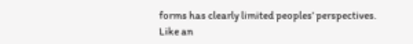forms has clearly limited peoples’ perspectives. Like an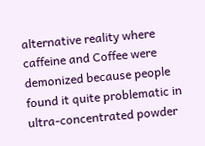alternative reality where caffeine and Coffee were demonized because people found it quite problematic in ultra-concentrated powder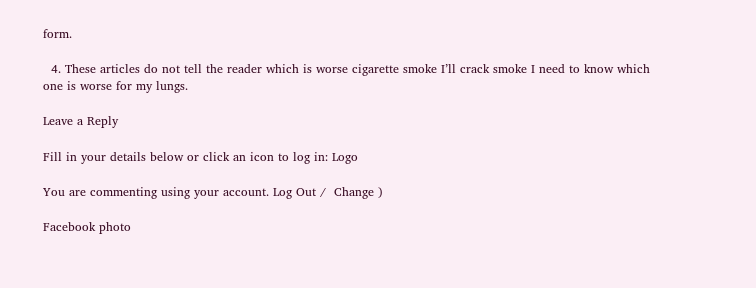form.

  4. These articles do not tell the reader which is worse cigarette smoke I’ll crack smoke I need to know which one is worse for my lungs.

Leave a Reply

Fill in your details below or click an icon to log in: Logo

You are commenting using your account. Log Out /  Change )

Facebook photo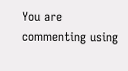You are commenting using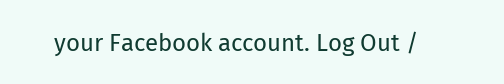your Facebook account. Log Out /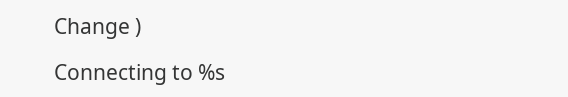Change )

Connecting to %s